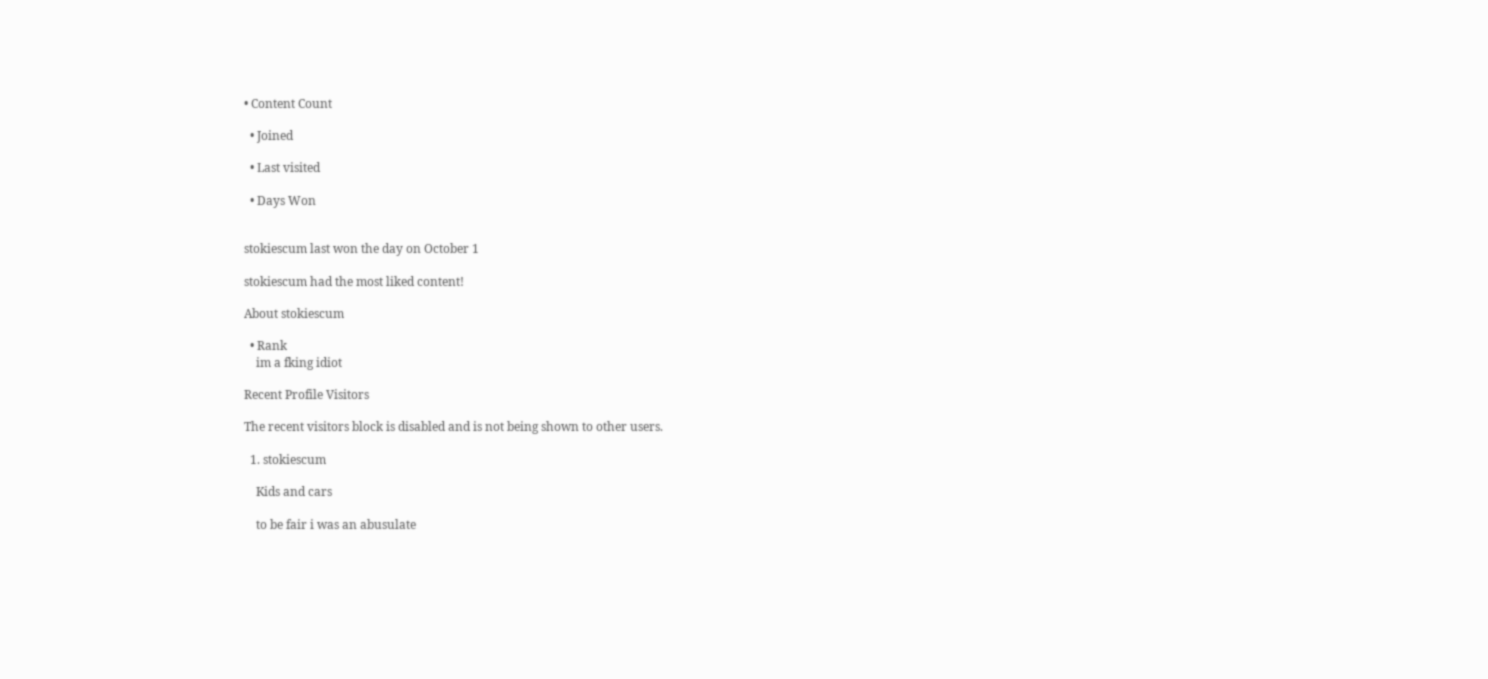• Content Count

  • Joined

  • Last visited

  • Days Won


stokiescum last won the day on October 1

stokiescum had the most liked content!

About stokiescum

  • Rank
    im a fking idiot

Recent Profile Visitors

The recent visitors block is disabled and is not being shown to other users.

  1. stokiescum

    Kids and cars

    to be fair i was an abusulate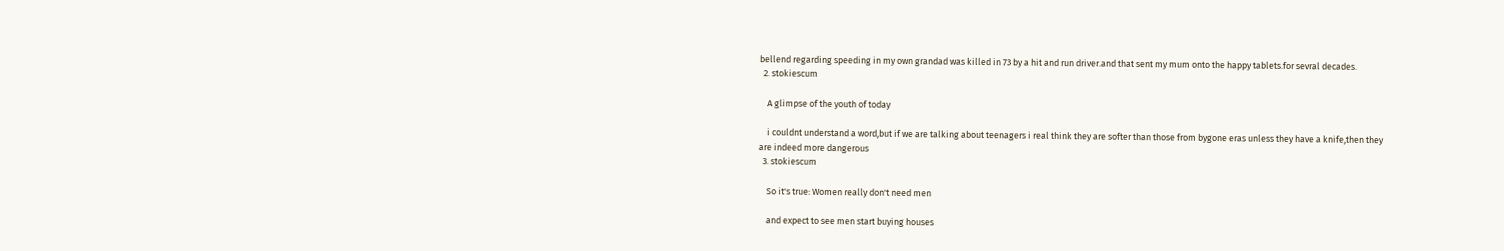bellend regarding speeding in my own grandad was killed in 73 by a hit and run driver.and that sent my mum onto the happy tablets.for sevral decades.
  2. stokiescum

    A glimpse of the youth of today

    i couldnt understand a word,but if we are talking about teenagers i real think they are softer than those from bygone eras unless they have a knife,then they are indeed more dangerous
  3. stokiescum

    So it's true: Women really don't need men

    and expect to see men start buying houses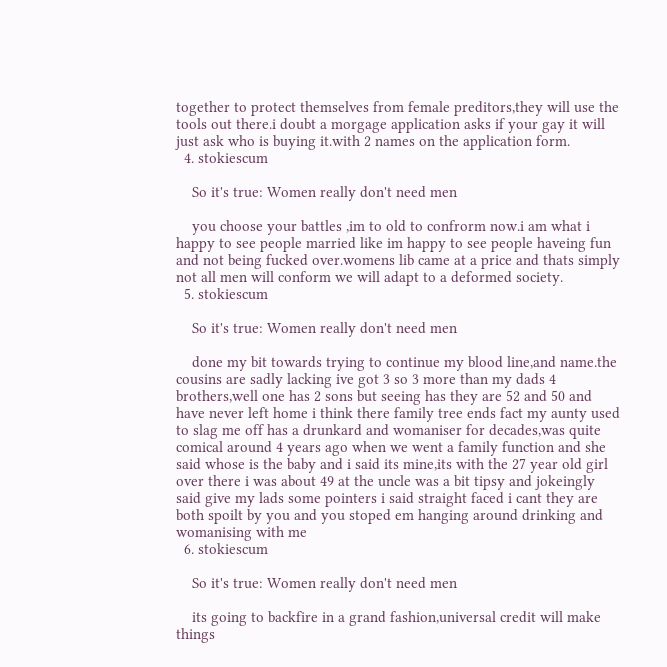together to protect themselves from female preditors,they will use the tools out there.i doubt a morgage application asks if your gay it will just ask who is buying it.with 2 names on the application form.
  4. stokiescum

    So it's true: Women really don't need men

    you choose your battles ,im to old to confrorm now.i am what i happy to see people married like im happy to see people haveing fun and not being fucked over.womens lib came at a price and thats simply not all men will conform we will adapt to a deformed society.
  5. stokiescum

    So it's true: Women really don't need men

    done my bit towards trying to continue my blood line,and name.the cousins are sadly lacking ive got 3 so 3 more than my dads 4 brothers,well one has 2 sons but seeing has they are 52 and 50 and have never left home i think there family tree ends fact my aunty used to slag me off has a drunkard and womaniser for decades,was quite comical around 4 years ago when we went a family function and she said whose is the baby and i said its mine,its with the 27 year old girl over there i was about 49 at the uncle was a bit tipsy and jokeingly said give my lads some pointers i said straight faced i cant they are both spoilt by you and you stoped em hanging around drinking and womanising with me
  6. stokiescum

    So it's true: Women really don't need men

    its going to backfire in a grand fashion,universal credit will make things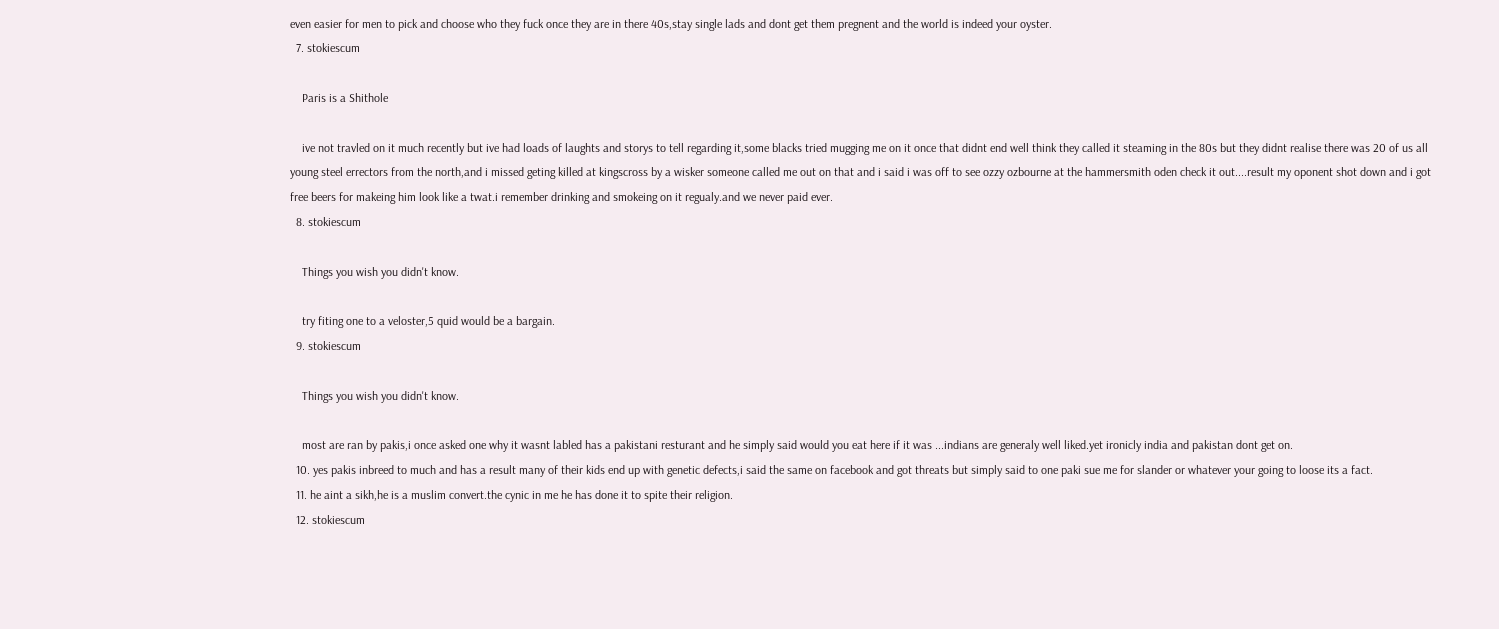even easier for men to pick and choose who they fuck once they are in there 40s,stay single lads and dont get them pregnent and the world is indeed your oyster.
  7. stokiescum

    Paris is a Shithole

    ive not travled on it much recently but ive had loads of laughts and storys to tell regarding it,some blacks tried mugging me on it once that didnt end well think they called it steaming in the 80s but they didnt realise there was 20 of us all young steel errectors from the north,and i missed geting killed at kingscross by a wisker someone called me out on that and i said i was off to see ozzy ozbourne at the hammersmith oden check it out....result my oponent shot down and i got free beers for makeing him look like a twat.i remember drinking and smokeing on it regualy.and we never paid ever.
  8. stokiescum

    Things you wish you didn't know.

    try fiting one to a veloster,5 quid would be a bargain.
  9. stokiescum

    Things you wish you didn't know.

    most are ran by pakis,i once asked one why it wasnt labled has a pakistani resturant and he simply said would you eat here if it was ...indians are generaly well liked.yet ironicly india and pakistan dont get on.
  10. yes pakis inbreed to much and has a result many of their kids end up with genetic defects,i said the same on facebook and got threats but simply said to one paki sue me for slander or whatever your going to loose its a fact.
  11. he aint a sikh,he is a muslim convert.the cynic in me he has done it to spite their religion.
  12. stokiescum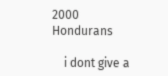2000 Hondurans

    i dont give a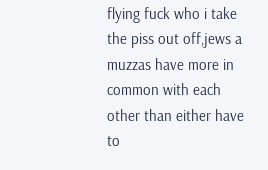flying fuck who i take the piss out off,jews a muzzas have more in common with each other than either have to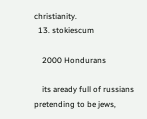christianity.
  13. stokiescum

    2000 Hondurans

    its aready full of russians pretending to be jews,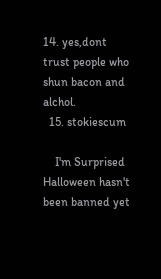14. yes,dont trust people who shun bacon and alchol.
  15. stokiescum

    I'm Surprised Halloween hasn't been banned yet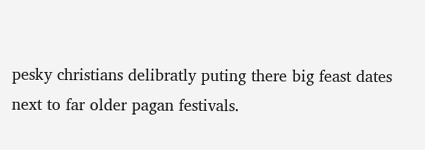pesky christians delibratly puting there big feast dates next to far older pagan festivals.